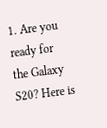1. Are you ready for the Galaxy S20? Here is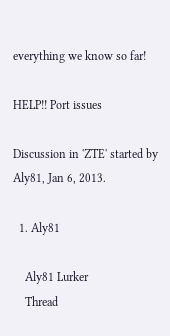everything we know so far!

HELP!! Port issues

Discussion in 'ZTE' started by Aly81, Jan 6, 2013.

  1. Aly81

    Aly81 Lurker
    Thread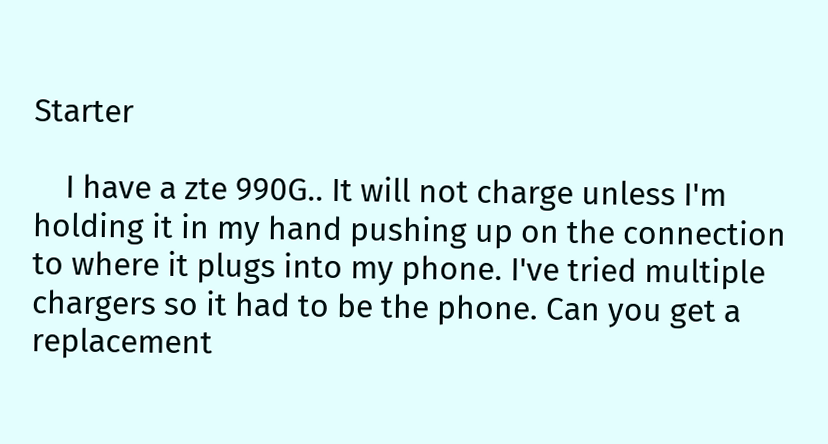Starter

    I have a zte 990G.. It will not charge unless I'm holding it in my hand pushing up on the connection to where it plugs into my phone. I've tried multiple chargers so it had to be the phone. Can you get a replacement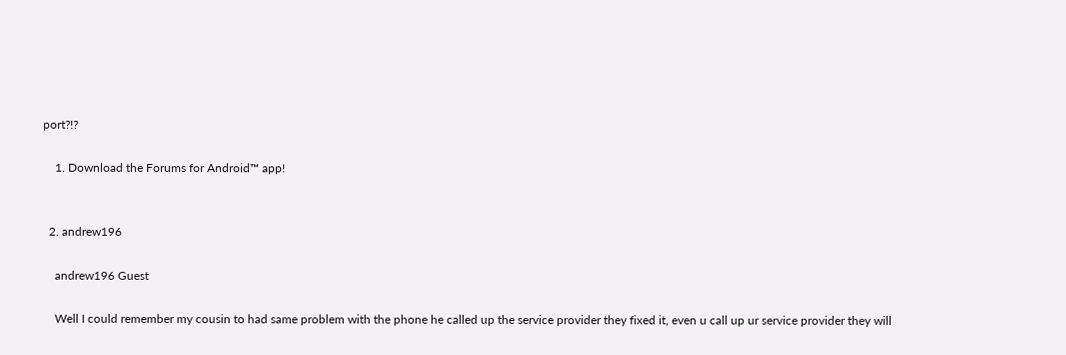port?!?

    1. Download the Forums for Android™ app!


  2. andrew196

    andrew196 Guest

    Well I could remember my cousin to had same problem with the phone he called up the service provider they fixed it, even u call up ur service provider they will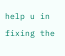help u in fixing the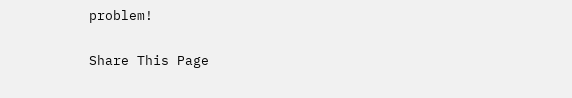problem!

Share This Page